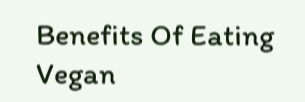Benefits Of Eating Vegan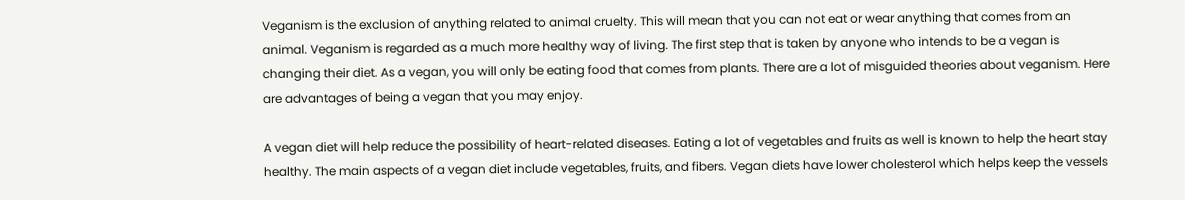Veganism is the exclusion of anything related to animal cruelty. This will mean that you can not eat or wear anything that comes from an animal. Veganism is regarded as a much more healthy way of living. The first step that is taken by anyone who intends to be a vegan is changing their diet. As a vegan, you will only be eating food that comes from plants. There are a lot of misguided theories about veganism. Here are advantages of being a vegan that you may enjoy.

A vegan diet will help reduce the possibility of heart-related diseases. Eating a lot of vegetables and fruits as well is known to help the heart stay healthy. The main aspects of a vegan diet include vegetables, fruits, and fibers. Vegan diets have lower cholesterol which helps keep the vessels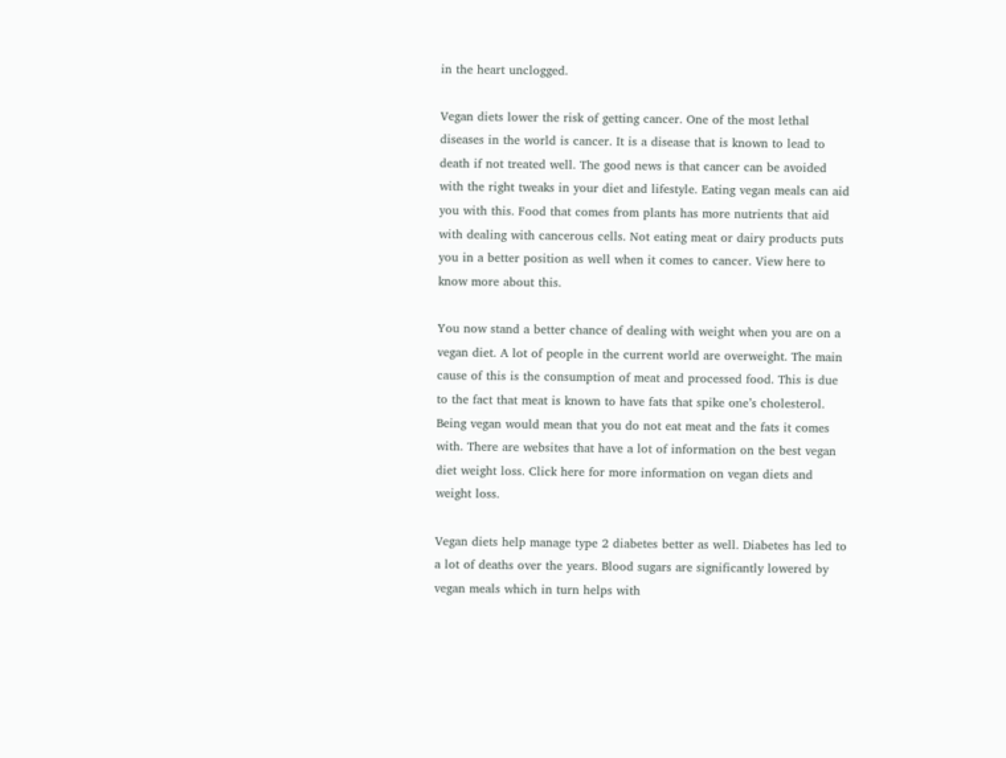in the heart unclogged.

Vegan diets lower the risk of getting cancer. One of the most lethal diseases in the world is cancer. It is a disease that is known to lead to death if not treated well. The good news is that cancer can be avoided with the right tweaks in your diet and lifestyle. Eating vegan meals can aid you with this. Food that comes from plants has more nutrients that aid with dealing with cancerous cells. Not eating meat or dairy products puts you in a better position as well when it comes to cancer. View here to know more about this.

You now stand a better chance of dealing with weight when you are on a vegan diet. A lot of people in the current world are overweight. The main cause of this is the consumption of meat and processed food. This is due to the fact that meat is known to have fats that spike one’s cholesterol. Being vegan would mean that you do not eat meat and the fats it comes with. There are websites that have a lot of information on the best vegan diet weight loss. Click here for more information on vegan diets and weight loss.

Vegan diets help manage type 2 diabetes better as well. Diabetes has led to a lot of deaths over the years. Blood sugars are significantly lowered by vegan meals which in turn helps with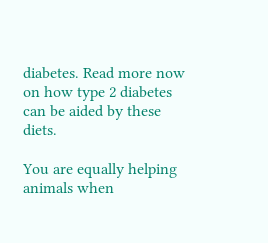diabetes. Read more now on how type 2 diabetes can be aided by these diets.

You are equally helping animals when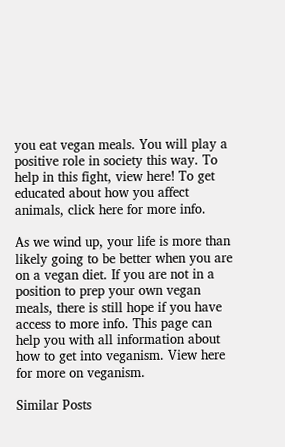you eat vegan meals. You will play a positive role in society this way. To help in this fight, view here! To get educated about how you affect animals, click here for more info.

As we wind up, your life is more than likely going to be better when you are on a vegan diet. If you are not in a position to prep your own vegan meals, there is still hope if you have access to more info. This page can help you with all information about how to get into veganism. View here for more on veganism.

Similar Posts